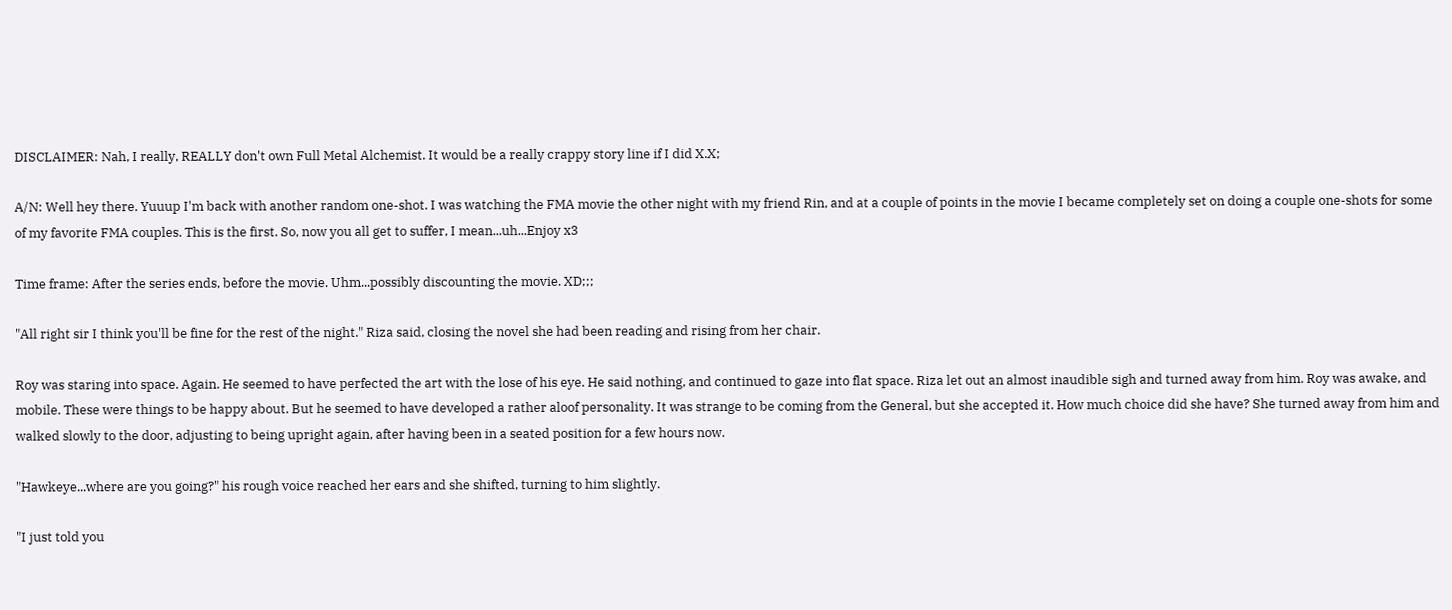DISCLAIMER: Nah, I really, REALLY don't own Full Metal Alchemist. It would be a really crappy story line if I did X.X;

A/N: Well hey there. Yuuup I'm back with another random one-shot. I was watching the FMA movie the other night with my friend Rin, and at a couple of points in the movie I became completely set on doing a couple one-shots for some of my favorite FMA couples. This is the first. So, now you all get to suffer, I mean...uh...Enjoy x3

Time frame: After the series ends, before the movie. Uhm...possibly discounting the movie. XD;;;

"All right sir I think you'll be fine for the rest of the night." Riza said, closing the novel she had been reading and rising from her chair.

Roy was staring into space. Again. He seemed to have perfected the art with the lose of his eye. He said nothing, and continued to gaze into flat space. Riza let out an almost inaudible sigh and turned away from him. Roy was awake, and mobile. These were things to be happy about. But he seemed to have developed a rather aloof personality. It was strange to be coming from the General, but she accepted it. How much choice did she have? She turned away from him and walked slowly to the door, adjusting to being upright again, after having been in a seated position for a few hours now.

"Hawkeye...where are you going?" his rough voice reached her ears and she shifted, turning to him slightly.

"I just told you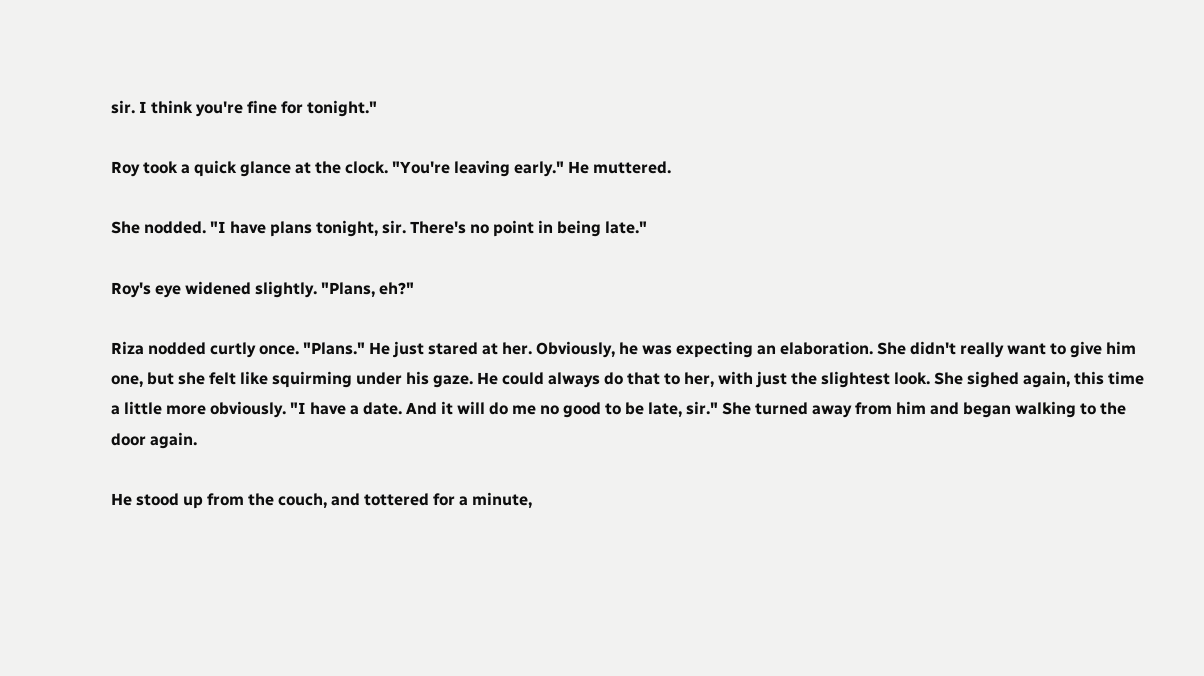sir. I think you're fine for tonight."

Roy took a quick glance at the clock. "You're leaving early." He muttered.

She nodded. "I have plans tonight, sir. There's no point in being late."

Roy's eye widened slightly. "Plans, eh?"

Riza nodded curtly once. "Plans." He just stared at her. Obviously, he was expecting an elaboration. She didn't really want to give him one, but she felt like squirming under his gaze. He could always do that to her, with just the slightest look. She sighed again, this time a little more obviously. "I have a date. And it will do me no good to be late, sir." She turned away from him and began walking to the door again.

He stood up from the couch, and tottered for a minute,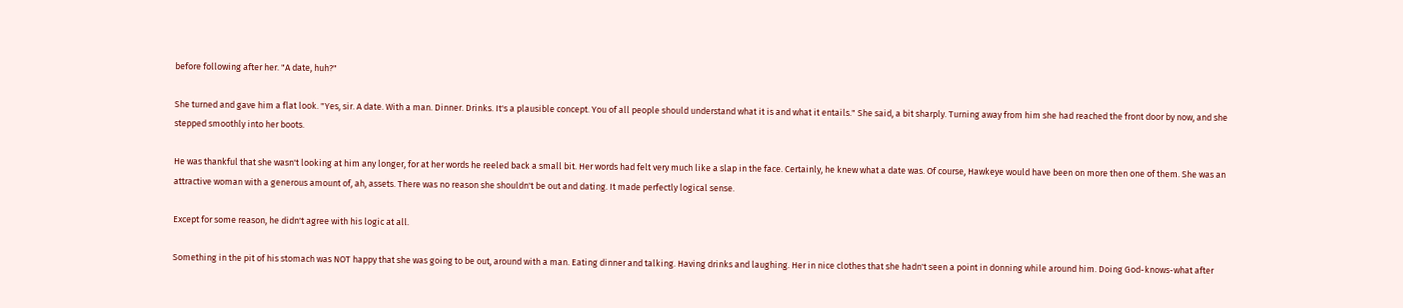before following after her. "A date, huh?"

She turned and gave him a flat look. "Yes, sir. A date. With a man. Dinner. Drinks. It's a plausible concept. You of all people should understand what it is and what it entails." She said, a bit sharply. Turning away from him she had reached the front door by now, and she stepped smoothly into her boots.

He was thankful that she wasn't looking at him any longer, for at her words he reeled back a small bit. Her words had felt very much like a slap in the face. Certainly, he knew what a date was. Of course, Hawkeye would have been on more then one of them. She was an attractive woman with a generous amount of, ah, assets. There was no reason she shouldn't be out and dating. It made perfectly logical sense.

Except for some reason, he didn't agree with his logic at all.

Something in the pit of his stomach was NOT happy that she was going to be out, around with a man. Eating dinner and talking. Having drinks and laughing. Her in nice clothes that she hadn't seen a point in donning while around him. Doing God-knows-what after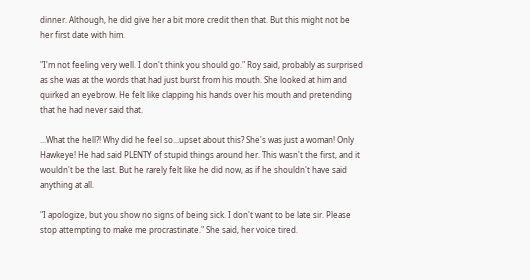dinner. Although, he did give her a bit more credit then that. But this might not be her first date with him.

"I'm not feeling very well. I don't think you should go." Roy said, probably as surprised as she was at the words that had just burst from his mouth. She looked at him and quirked an eyebrow. He felt like clapping his hands over his mouth and pretending that he had never said that.

...What the hell?! Why did he feel so...upset about this? She's was just a woman! Only Hawkeye! He had said PLENTY of stupid things around her. This wasn't the first, and it wouldn't be the last. But he rarely felt like he did now, as if he shouldn't have said anything at all.

"I apologize, but you show no signs of being sick. I don't want to be late sir. Please stop attempting to make me procrastinate." She said, her voice tired.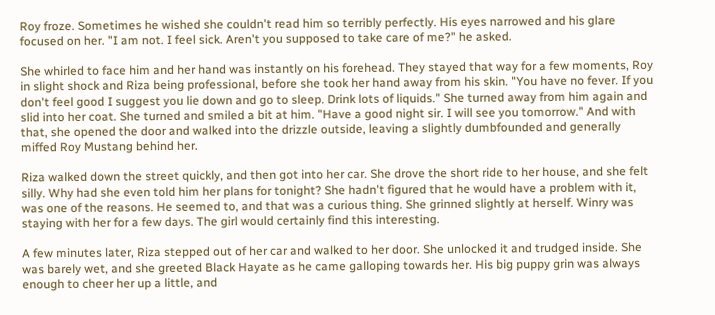Roy froze. Sometimes he wished she couldn't read him so terribly perfectly. His eyes narrowed and his glare focused on her. "I am not. I feel sick. Aren't you supposed to take care of me?" he asked.

She whirled to face him and her hand was instantly on his forehead. They stayed that way for a few moments, Roy in slight shock and Riza being professional, before she took her hand away from his skin. "You have no fever. If you don't feel good I suggest you lie down and go to sleep. Drink lots of liquids." She turned away from him again and slid into her coat. She turned and smiled a bit at him. "Have a good night sir. I will see you tomorrow." And with that, she opened the door and walked into the drizzle outside, leaving a slightly dumbfounded and generally miffed Roy Mustang behind her.

Riza walked down the street quickly, and then got into her car. She drove the short ride to her house, and she felt silly. Why had she even told him her plans for tonight? She hadn't figured that he would have a problem with it, was one of the reasons. He seemed to, and that was a curious thing. She grinned slightly at herself. Winry was staying with her for a few days. The girl would certainly find this interesting.

A few minutes later, Riza stepped out of her car and walked to her door. She unlocked it and trudged inside. She was barely wet, and she greeted Black Hayate as he came galloping towards her. His big puppy grin was always enough to cheer her up a little, and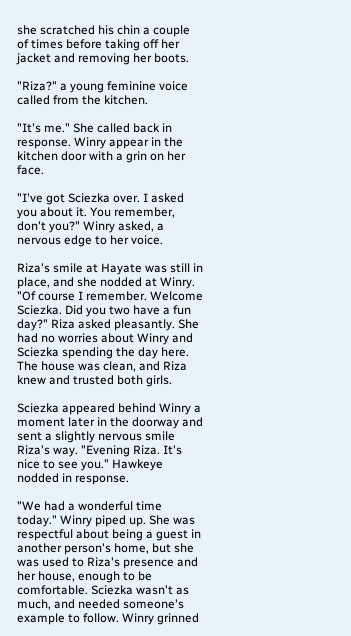she scratched his chin a couple of times before taking off her jacket and removing her boots.

"Riza?" a young feminine voice called from the kitchen.

"It's me." She called back in response. Winry appear in the kitchen door with a grin on her face.

"I've got Sciezka over. I asked you about it. You remember, don't you?" Winry asked, a nervous edge to her voice.

Riza's smile at Hayate was still in place, and she nodded at Winry. "Of course I remember. Welcome Sciezka. Did you two have a fun day?" Riza asked pleasantly. She had no worries about Winry and Sciezka spending the day here. The house was clean, and Riza knew and trusted both girls.

Sciezka appeared behind Winry a moment later in the doorway and sent a slightly nervous smile Riza's way. "Evening Riza. It's nice to see you." Hawkeye nodded in response.

"We had a wonderful time today." Winry piped up. She was respectful about being a guest in another person's home, but she was used to Riza's presence and her house, enough to be comfortable. Sciezka wasn't as much, and needed someone's example to follow. Winry grinned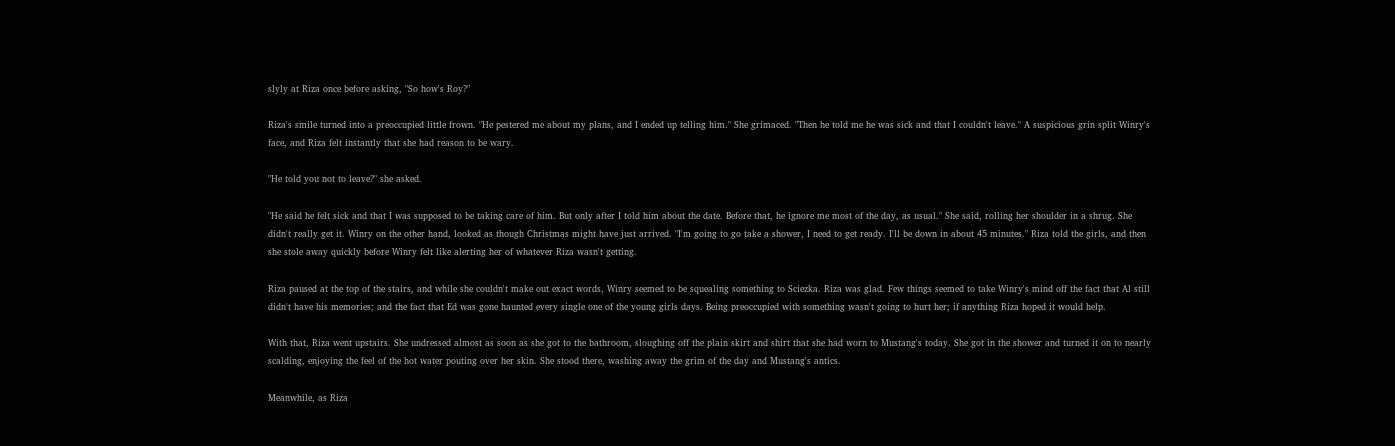slyly at Riza once before asking, "So how's Roy?"

Riza's smile turned into a preoccupied little frown. "He pestered me about my plans, and I ended up telling him." She grimaced. "Then he told me he was sick and that I couldn't leave." A suspicious grin split Winry's face, and Riza felt instantly that she had reason to be wary.

"He told you not to leave?" she asked.

"He said he felt sick and that I was supposed to be taking care of him. But only after I told him about the date. Before that, he ignore me most of the day, as usual." She said, rolling her shoulder in a shrug. She didn't really get it. Winry on the other hand, looked as though Christmas might have just arrived. "I'm going to go take a shower, I need to get ready. I'll be down in about 45 minutes." Riza told the girls, and then she stole away quickly before Winry felt like alerting her of whatever Riza wasn't getting.

Riza paused at the top of the stairs, and while she couldn't make out exact words, Winry seemed to be squealing something to Sciezka. Riza was glad. Few things seemed to take Winry's mind off the fact that Al still didn't have his memories; and the fact that Ed was gone haunted every single one of the young girls days. Being preoccupied with something wasn't going to hurt her; if anything Riza hoped it would help.

With that, Riza went upstairs. She undressed almost as soon as she got to the bathroom, sloughing off the plain skirt and shirt that she had worn to Mustang's today. She got in the shower and turned it on to nearly scalding, enjoying the feel of the hot water pouting over her skin. She stood there, washing away the grim of the day and Mustang's antics.

Meanwhile, as Riza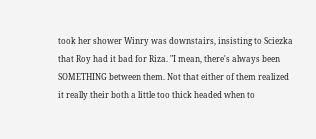took her shower Winry was downstairs, insisting to Sciezka that Roy had it bad for Riza. "I mean, there's always been SOMETHING between them. Not that either of them realized it really their both a little too thick headed when to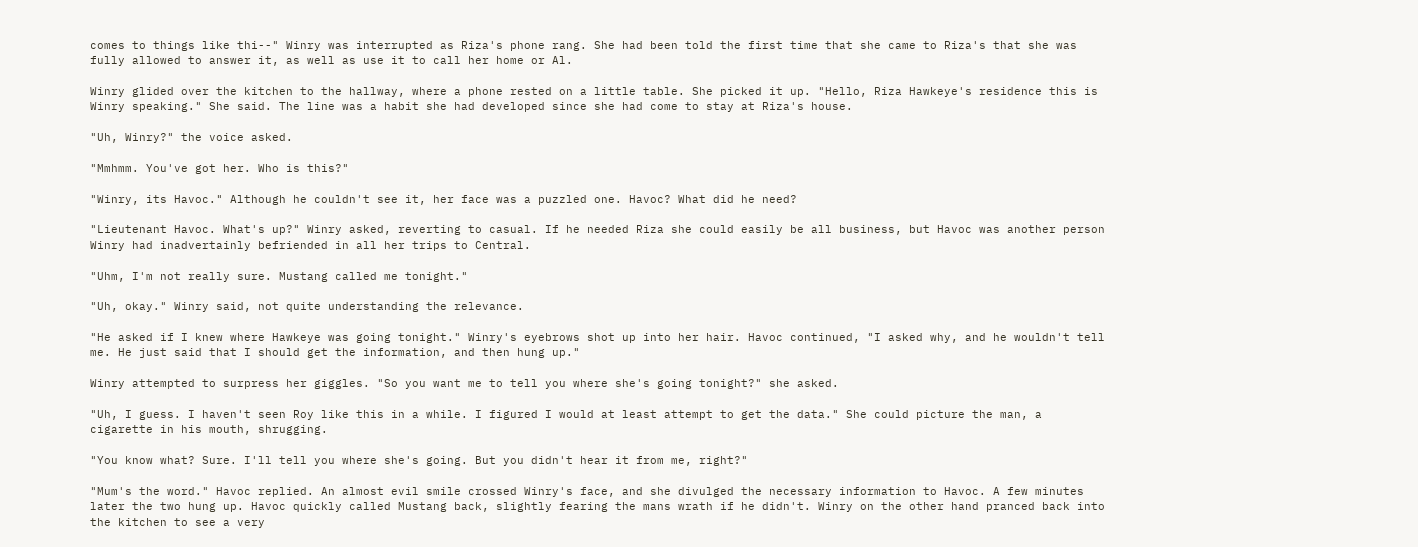comes to things like thi--" Winry was interrupted as Riza's phone rang. She had been told the first time that she came to Riza's that she was fully allowed to answer it, as well as use it to call her home or Al.

Winry glided over the kitchen to the hallway, where a phone rested on a little table. She picked it up. "Hello, Riza Hawkeye's residence this is Winry speaking." She said. The line was a habit she had developed since she had come to stay at Riza's house.

"Uh, Winry?" the voice asked.

"Mmhmm. You've got her. Who is this?"

"Winry, its Havoc." Although he couldn't see it, her face was a puzzled one. Havoc? What did he need?

"Lieutenant Havoc. What's up?" Winry asked, reverting to casual. If he needed Riza she could easily be all business, but Havoc was another person Winry had inadvertainly befriended in all her trips to Central.

"Uhm, I'm not really sure. Mustang called me tonight."

"Uh, okay." Winry said, not quite understanding the relevance.

"He asked if I knew where Hawkeye was going tonight." Winry's eyebrows shot up into her hair. Havoc continued, "I asked why, and he wouldn't tell me. He just said that I should get the information, and then hung up."

Winry attempted to surpress her giggles. "So you want me to tell you where she's going tonight?" she asked.

"Uh, I guess. I haven't seen Roy like this in a while. I figured I would at least attempt to get the data." She could picture the man, a cigarette in his mouth, shrugging.

"You know what? Sure. I'll tell you where she's going. But you didn't hear it from me, right?"

"Mum's the word." Havoc replied. An almost evil smile crossed Winry's face, and she divulged the necessary information to Havoc. A few minutes later the two hung up. Havoc quickly called Mustang back, slightly fearing the mans wrath if he didn't. Winry on the other hand pranced back into the kitchen to see a very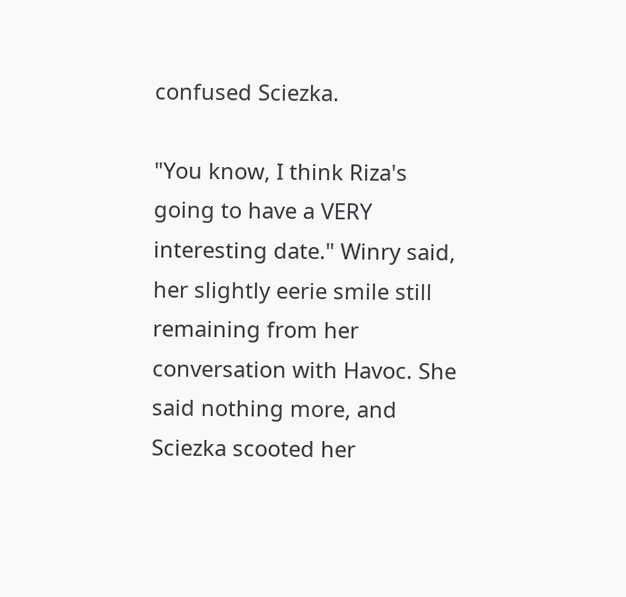confused Sciezka.

"You know, I think Riza's going to have a VERY interesting date." Winry said, her slightly eerie smile still remaining from her conversation with Havoc. She said nothing more, and Sciezka scooted her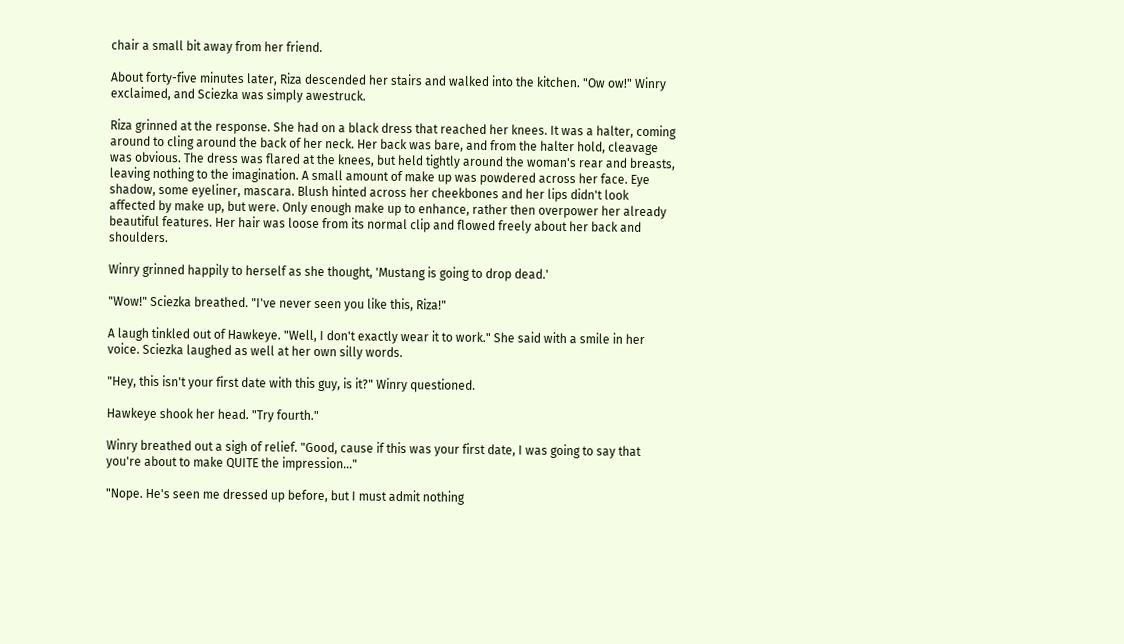chair a small bit away from her friend.

About forty-five minutes later, Riza descended her stairs and walked into the kitchen. "Ow ow!" Winry exclaimed, and Sciezka was simply awestruck.

Riza grinned at the response. She had on a black dress that reached her knees. It was a halter, coming around to cling around the back of her neck. Her back was bare, and from the halter hold, cleavage was obvious. The dress was flared at the knees, but held tightly around the woman's rear and breasts, leaving nothing to the imagination. A small amount of make up was powdered across her face. Eye shadow, some eyeliner, mascara. Blush hinted across her cheekbones and her lips didn't look affected by make up, but were. Only enough make up to enhance, rather then overpower her already beautiful features. Her hair was loose from its normal clip and flowed freely about her back and shoulders.

Winry grinned happily to herself as she thought, 'Mustang is going to drop dead.'

"Wow!" Sciezka breathed. "I've never seen you like this, Riza!"

A laugh tinkled out of Hawkeye. "Well, I don't exactly wear it to work." She said with a smile in her voice. Sciezka laughed as well at her own silly words.

"Hey, this isn't your first date with this guy, is it?" Winry questioned.

Hawkeye shook her head. "Try fourth."

Winry breathed out a sigh of relief. "Good, cause if this was your first date, I was going to say that you're about to make QUITE the impression..."

"Nope. He's seen me dressed up before, but I must admit nothing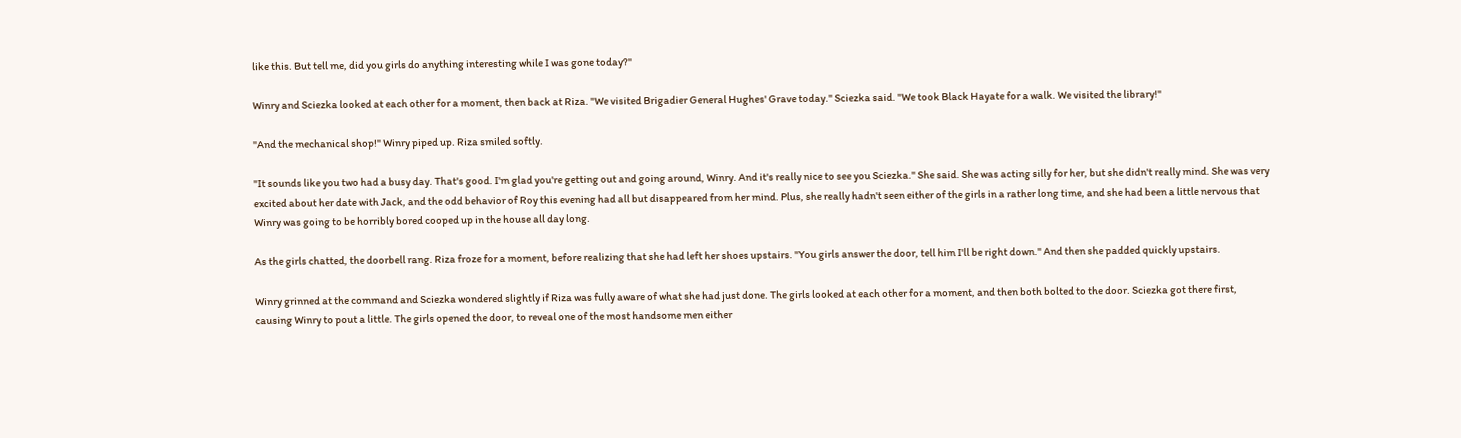like this. But tell me, did you girls do anything interesting while I was gone today?"

Winry and Sciezka looked at each other for a moment, then back at Riza. "We visited Brigadier General Hughes' Grave today." Sciezka said. "We took Black Hayate for a walk. We visited the library!"

"And the mechanical shop!" Winry piped up. Riza smiled softly.

"It sounds like you two had a busy day. That's good. I'm glad you're getting out and going around, Winry. And it's really nice to see you Sciezka." She said. She was acting silly for her, but she didn't really mind. She was very excited about her date with Jack, and the odd behavior of Roy this evening had all but disappeared from her mind. Plus, she really hadn't seen either of the girls in a rather long time, and she had been a little nervous that Winry was going to be horribly bored cooped up in the house all day long.

As the girls chatted, the doorbell rang. Riza froze for a moment, before realizing that she had left her shoes upstairs. "You girls answer the door, tell him I'll be right down." And then she padded quickly upstairs.

Winry grinned at the command and Sciezka wondered slightly if Riza was fully aware of what she had just done. The girls looked at each other for a moment, and then both bolted to the door. Sciezka got there first, causing Winry to pout a little. The girls opened the door, to reveal one of the most handsome men either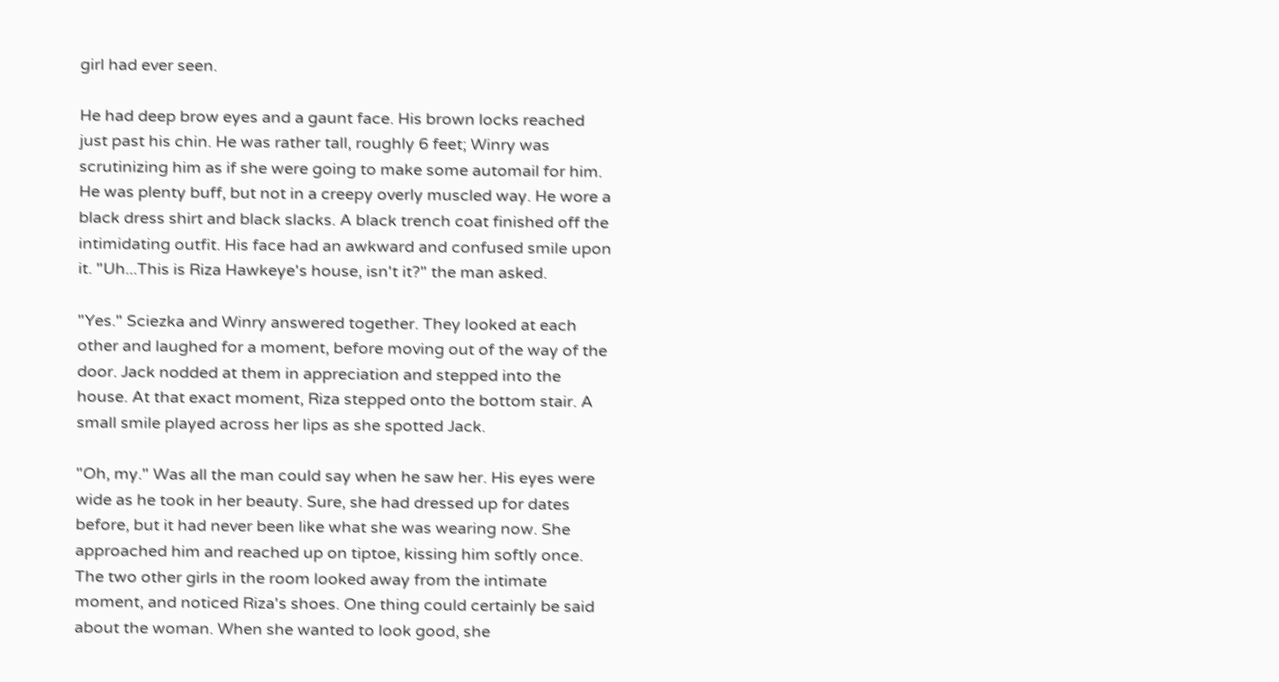girl had ever seen.

He had deep brow eyes and a gaunt face. His brown locks reached just past his chin. He was rather tall, roughly 6 feet; Winry was scrutinizing him as if she were going to make some automail for him. He was plenty buff, but not in a creepy overly muscled way. He wore a black dress shirt and black slacks. A black trench coat finished off the intimidating outfit. His face had an awkward and confused smile upon it. "Uh...This is Riza Hawkeye's house, isn't it?" the man asked.

"Yes." Sciezka and Winry answered together. They looked at each other and laughed for a moment, before moving out of the way of the door. Jack nodded at them in appreciation and stepped into the house. At that exact moment, Riza stepped onto the bottom stair. A small smile played across her lips as she spotted Jack.

"Oh, my." Was all the man could say when he saw her. His eyes were wide as he took in her beauty. Sure, she had dressed up for dates before, but it had never been like what she was wearing now. She approached him and reached up on tiptoe, kissing him softly once. The two other girls in the room looked away from the intimate moment, and noticed Riza's shoes. One thing could certainly be said about the woman. When she wanted to look good, she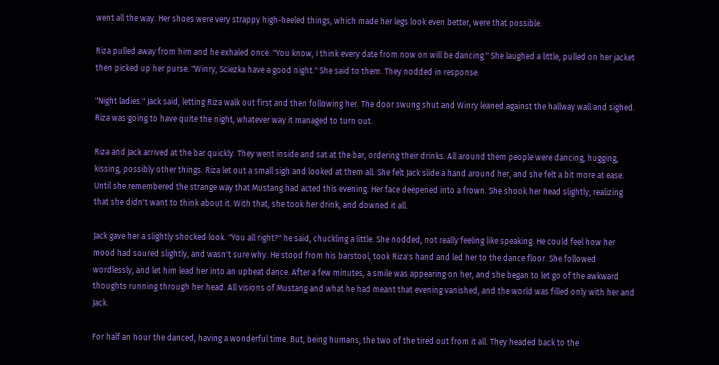went all the way. Her shoes were very strappy high-heeled things, which made her legs look even better, were that possible.

Riza pulled away from him and he exhaled once. "You know, I think every date from now on will be dancing." She laughed a little, pulled on her jacket then picked up her purse. "Winry, Sciezka have a good night." She said to them. They nodded in response.

"Night ladies." Jack said, letting Riza walk out first and then following her. The door swung shut and Winry leaned against the hallway wall and sighed. Riza was going to have quite the night, whatever way it managed to turn out.

Riza and Jack arrived at the bar quickly. They went inside and sat at the bar, ordering their drinks. All around them people were dancing, hugging, kissing, possibly other things. Riza let out a small sigh and looked at them all. She felt Jack slide a hand around her, and she felt a bit more at ease. Until she remembered the strange way that Mustang had acted this evening. Her face deepened into a frown. She shook her head slightly, realizing that she didn't want to think about it. With that, she took her drink, and downed it all.

Jack gave her a slightly shocked look. "You all right?" he said, chuckling a little. She nodded, not really feeling like speaking. He could feel how her mood had soured slightly, and wasn't sure why. He stood from his barstool, took Riza's hand and led her to the dance floor. She followed wordlessly, and let him lead her into an upbeat dance. After a few minutes, a smile was appearing on her, and she began to let go of the awkward thoughts running through her head. All visions of Mustang and what he had meant that evening vanished, and the world was filled only with her and Jack.

For half an hour the danced, having a wonderful time. But, being humans, the two of the tired out from it all. They headed back to the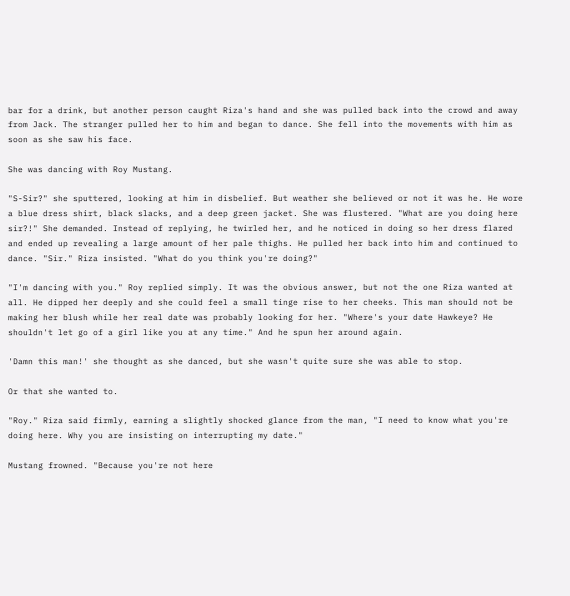bar for a drink, but another person caught Riza's hand and she was pulled back into the crowd and away from Jack. The stranger pulled her to him and began to dance. She fell into the movements with him as soon as she saw his face.

She was dancing with Roy Mustang.

"S-Sir?" she sputtered, looking at him in disbelief. But weather she believed or not it was he. He wore a blue dress shirt, black slacks, and a deep green jacket. She was flustered. "What are you doing here sir?!" She demanded. Instead of replying, he twirled her, and he noticed in doing so her dress flared and ended up revealing a large amount of her pale thighs. He pulled her back into him and continued to dance. "Sir." Riza insisted. "What do you think you're doing?"

"I'm dancing with you." Roy replied simply. It was the obvious answer, but not the one Riza wanted at all. He dipped her deeply and she could feel a small tinge rise to her cheeks. This man should not be making her blush while her real date was probably looking for her. "Where's your date Hawkeye? He shouldn't let go of a girl like you at any time." And he spun her around again.

'Damn this man!' she thought as she danced, but she wasn't quite sure she was able to stop.

Or that she wanted to.

"Roy." Riza said firmly, earning a slightly shocked glance from the man, "I need to know what you're doing here. Why you are insisting on interrupting my date."

Mustang frowned. "Because you're not here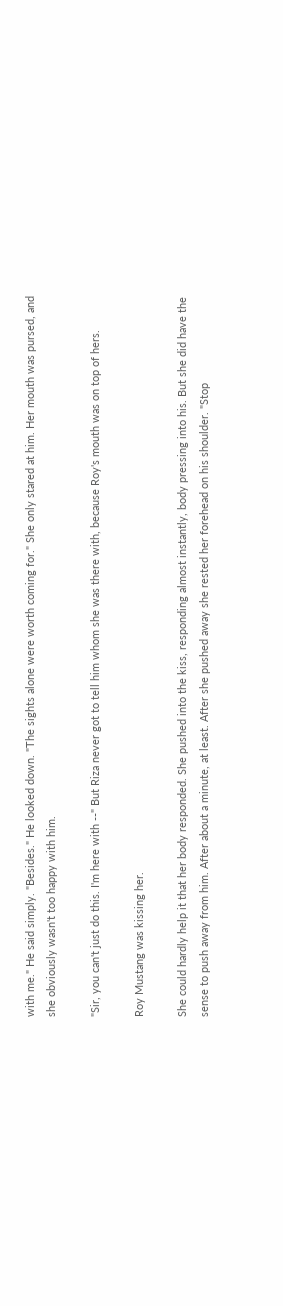with me." He said simply. "Besides." He looked down. "The sights alone were worth coming for." She only stared at him. Her mouth was pursed, and she obviously wasn't too happy with him.

"Sir, you can't just do this. I'm here with --" But Riza never got to tell him whom she was there with, because Roy's mouth was on top of hers.

Roy Mustang was kissing her.

She could hardly help it that her body responded. She pushed into the kiss, responding almost instantly, body pressing into his. But she did have the sense to push away from him. After about a minute, at least. After she pushed away she rested her forehead on his shoulder. "Stop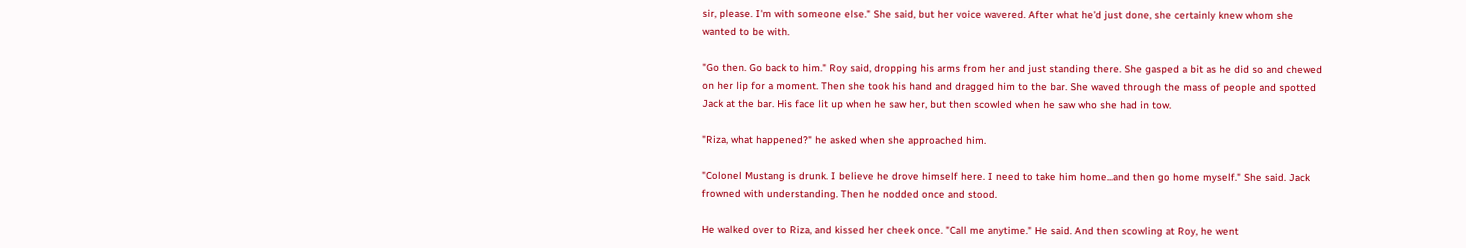sir, please. I'm with someone else." She said, but her voice wavered. After what he'd just done, she certainly knew whom she wanted to be with.

"Go then. Go back to him." Roy said, dropping his arms from her and just standing there. She gasped a bit as he did so and chewed on her lip for a moment. Then she took his hand and dragged him to the bar. She waved through the mass of people and spotted Jack at the bar. His face lit up when he saw her, but then scowled when he saw who she had in tow.

"Riza, what happened?" he asked when she approached him.

"Colonel Mustang is drunk. I believe he drove himself here. I need to take him home...and then go home myself." She said. Jack frowned with understanding. Then he nodded once and stood.

He walked over to Riza, and kissed her cheek once. "Call me anytime." He said. And then scowling at Roy, he went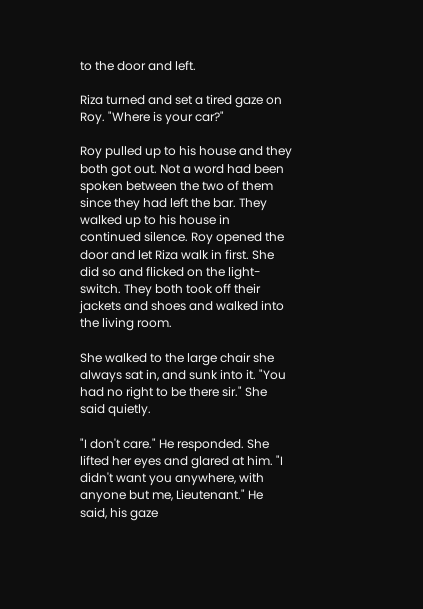to the door and left.

Riza turned and set a tired gaze on Roy. "Where is your car?"

Roy pulled up to his house and they both got out. Not a word had been spoken between the two of them since they had left the bar. They walked up to his house in continued silence. Roy opened the door and let Riza walk in first. She did so and flicked on the light-switch. They both took off their jackets and shoes and walked into the living room.

She walked to the large chair she always sat in, and sunk into it. "You had no right to be there sir." She said quietly.

"I don't care." He responded. She lifted her eyes and glared at him. "I didn't want you anywhere, with anyone but me, Lieutenant." He said, his gaze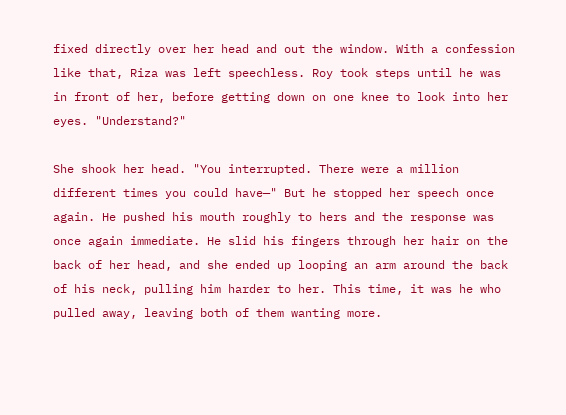fixed directly over her head and out the window. With a confession like that, Riza was left speechless. Roy took steps until he was in front of her, before getting down on one knee to look into her eyes. "Understand?"

She shook her head. "You interrupted. There were a million different times you could have—" But he stopped her speech once again. He pushed his mouth roughly to hers and the response was once again immediate. He slid his fingers through her hair on the back of her head, and she ended up looping an arm around the back of his neck, pulling him harder to her. This time, it was he who pulled away, leaving both of them wanting more.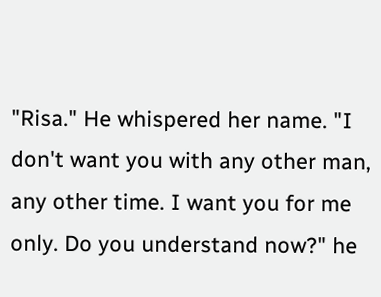"Risa." He whispered her name. "I don't want you with any other man, any other time. I want you for me only. Do you understand now?" he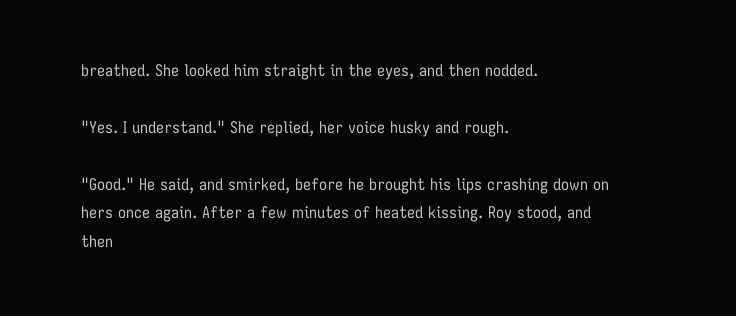breathed. She looked him straight in the eyes, and then nodded.

"Yes. I understand." She replied, her voice husky and rough.

"Good." He said, and smirked, before he brought his lips crashing down on hers once again. After a few minutes of heated kissing. Roy stood, and then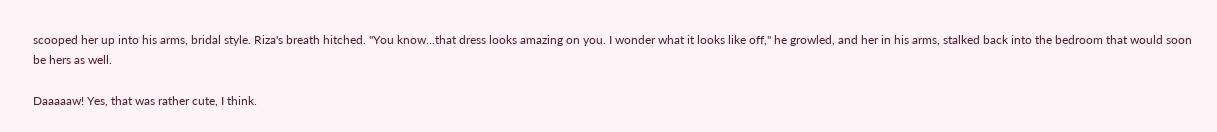scooped her up into his arms, bridal style. Riza's breath hitched. "You know...that dress looks amazing on you. I wonder what it looks like off," he growled, and her in his arms, stalked back into the bedroom that would soon be hers as well.

Daaaaaw! Yes, that was rather cute, I think.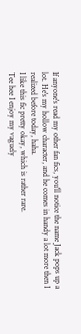If anyone's read my other fan fics, you'll notice the name Jack pops up a lot. He's my hollow character, and he comes in handy a lot more then I realized before today, haha.
I like this fic pretty okay, which is rather rare.
Tee hee I enjoy my vaguely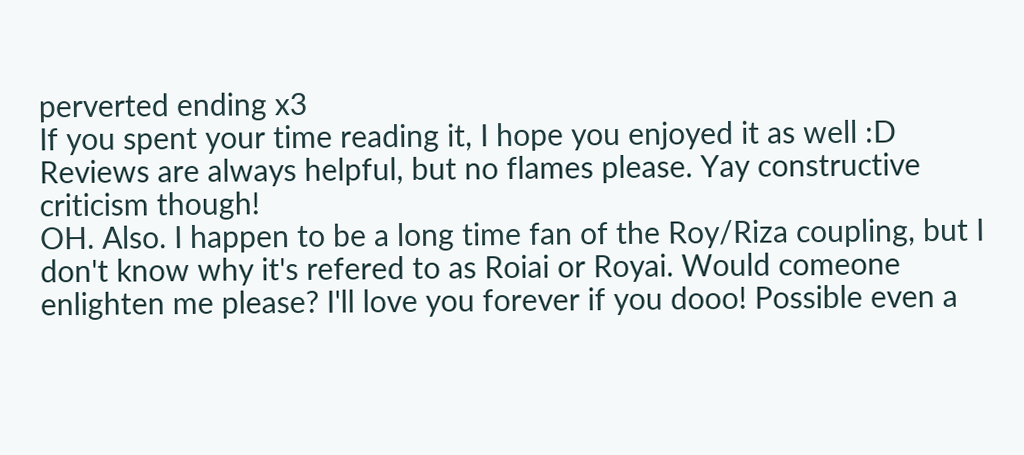perverted ending x3
If you spent your time reading it, I hope you enjoyed it as well :D
Reviews are always helpful, but no flames please. Yay constructive criticism though!
OH. Also. I happen to be a long time fan of the Roy/Riza coupling, but I don't know why it's refered to as Roiai or Royai. Would comeone enlighten me please? I'll love you forever if you dooo! Possible even a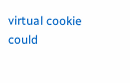virtual cookie could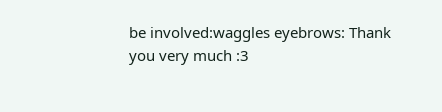be involved:waggles eyebrows: Thank you very much :3